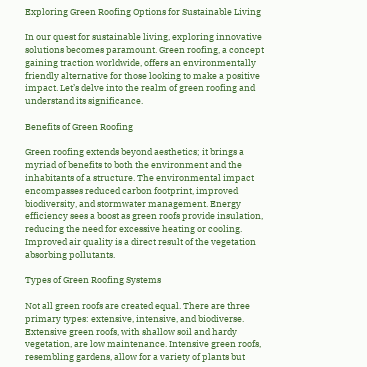Exploring Green Roofing Options for Sustainable Living

In our quest for sustainable living, exploring innovative solutions becomes paramount. Green roofing, a concept gaining traction worldwide, offers an environmentally friendly alternative for those looking to make a positive impact. Let’s delve into the realm of green roofing and understand its significance.

Benefits of Green Roofing

Green roofing extends beyond aesthetics; it brings a myriad of benefits to both the environment and the inhabitants of a structure. The environmental impact encompasses reduced carbon footprint, improved biodiversity, and stormwater management. Energy efficiency sees a boost as green roofs provide insulation, reducing the need for excessive heating or cooling. Improved air quality is a direct result of the vegetation absorbing pollutants.

Types of Green Roofing Systems

Not all green roofs are created equal. There are three primary types: extensive, intensive, and biodiverse. Extensive green roofs, with shallow soil and hardy vegetation, are low maintenance. Intensive green roofs, resembling gardens, allow for a variety of plants but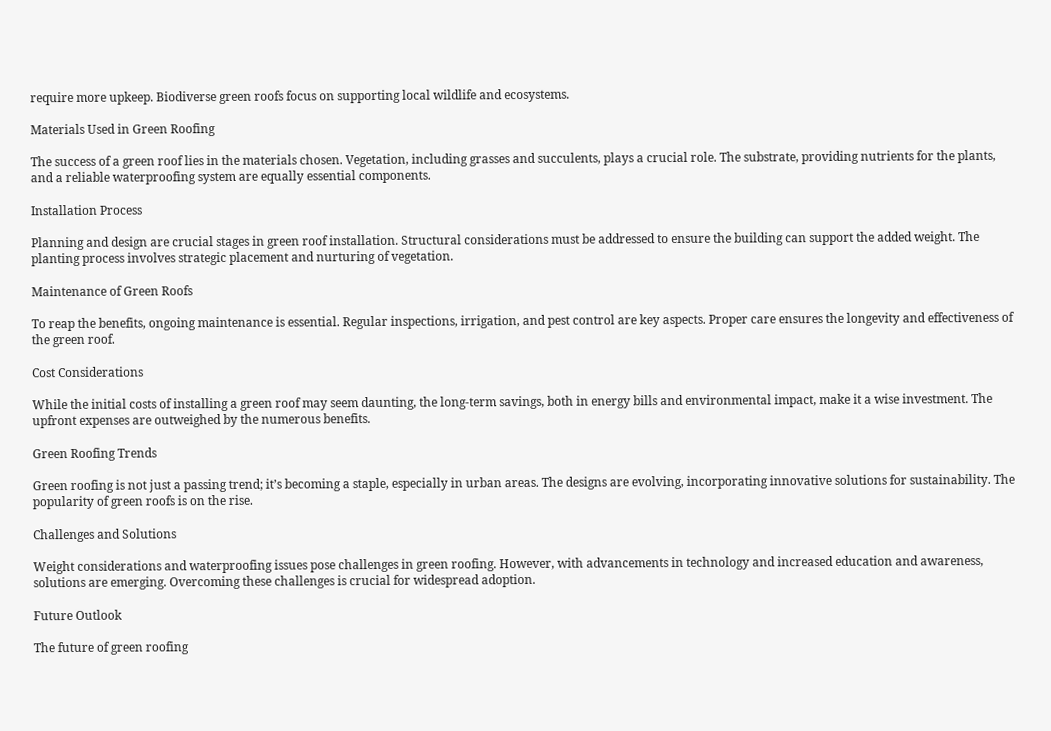require more upkeep. Biodiverse green roofs focus on supporting local wildlife and ecosystems.

Materials Used in Green Roofing

The success of a green roof lies in the materials chosen. Vegetation, including grasses and succulents, plays a crucial role. The substrate, providing nutrients for the plants, and a reliable waterproofing system are equally essential components.

Installation Process

Planning and design are crucial stages in green roof installation. Structural considerations must be addressed to ensure the building can support the added weight. The planting process involves strategic placement and nurturing of vegetation.

Maintenance of Green Roofs

To reap the benefits, ongoing maintenance is essential. Regular inspections, irrigation, and pest control are key aspects. Proper care ensures the longevity and effectiveness of the green roof.

Cost Considerations

While the initial costs of installing a green roof may seem daunting, the long-term savings, both in energy bills and environmental impact, make it a wise investment. The upfront expenses are outweighed by the numerous benefits.

Green Roofing Trends

Green roofing is not just a passing trend; it’s becoming a staple, especially in urban areas. The designs are evolving, incorporating innovative solutions for sustainability. The popularity of green roofs is on the rise.

Challenges and Solutions

Weight considerations and waterproofing issues pose challenges in green roofing. However, with advancements in technology and increased education and awareness, solutions are emerging. Overcoming these challenges is crucial for widespread adoption.

Future Outlook

The future of green roofing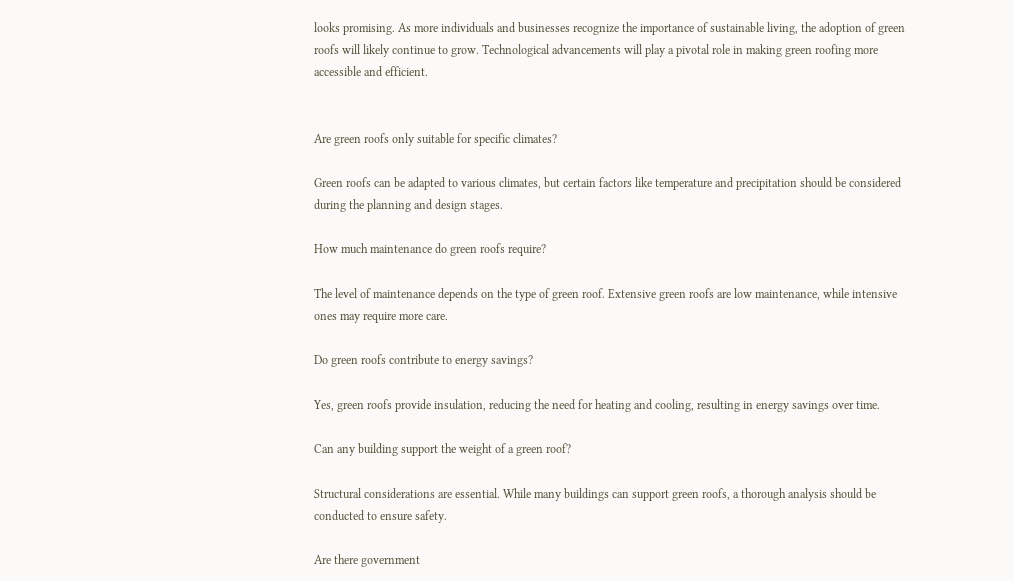looks promising. As more individuals and businesses recognize the importance of sustainable living, the adoption of green roofs will likely continue to grow. Technological advancements will play a pivotal role in making green roofing more accessible and efficient.


Are green roofs only suitable for specific climates?

Green roofs can be adapted to various climates, but certain factors like temperature and precipitation should be considered during the planning and design stages.

How much maintenance do green roofs require?

The level of maintenance depends on the type of green roof. Extensive green roofs are low maintenance, while intensive ones may require more care.

Do green roofs contribute to energy savings?

Yes, green roofs provide insulation, reducing the need for heating and cooling, resulting in energy savings over time.

Can any building support the weight of a green roof?

Structural considerations are essential. While many buildings can support green roofs, a thorough analysis should be conducted to ensure safety.

Are there government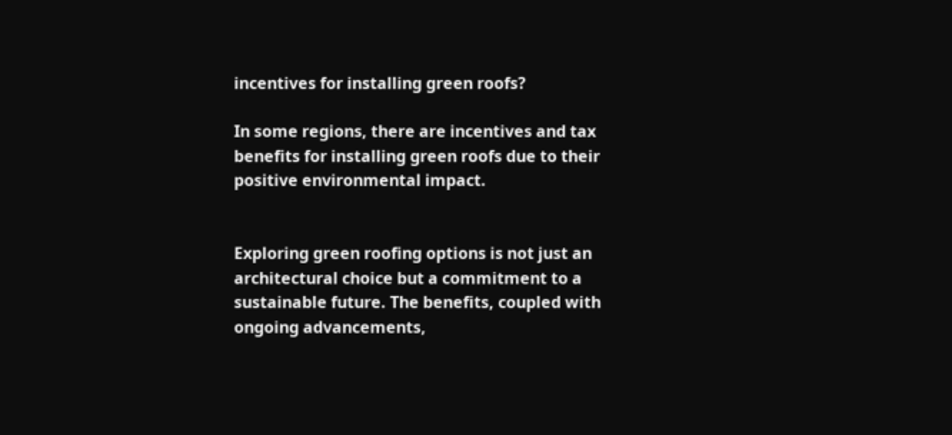incentives for installing green roofs?

In some regions, there are incentives and tax benefits for installing green roofs due to their positive environmental impact.


Exploring green roofing options is not just an architectural choice but a commitment to a sustainable future. The benefits, coupled with ongoing advancements,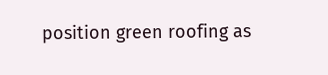position green roofing as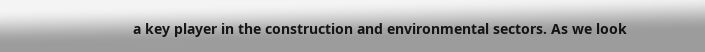a key player in the construction and environmental sectors. As we look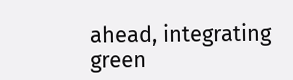ahead, integrating green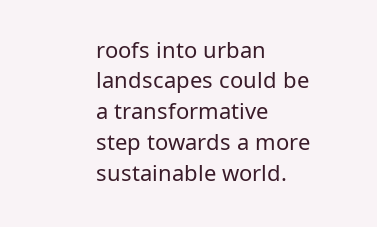roofs into urban landscapes could be a transformative step towards a more sustainable world.